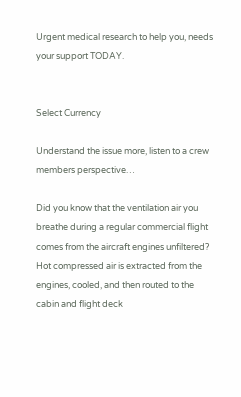Urgent medical research to help you, needs your support TODAY.


Select Currency

Understand the issue more, listen to a crew members perspective…

Did you know that the ventilation air you breathe during a regular commercial flight comes from the aircraft engines unfiltered? Hot compressed air is extracted from the engines, cooled, and then routed to the cabin and flight deck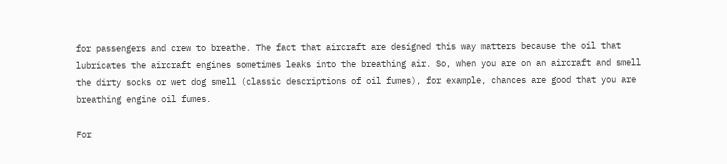for passengers and crew to breathe. The fact that aircraft are designed this way matters because the oil that lubricates the aircraft engines sometimes leaks into the breathing air. So, when you are on an aircraft and smell the dirty socks or wet dog smell (classic descriptions of oil fumes), for example, chances are good that you are breathing engine oil fumes.

For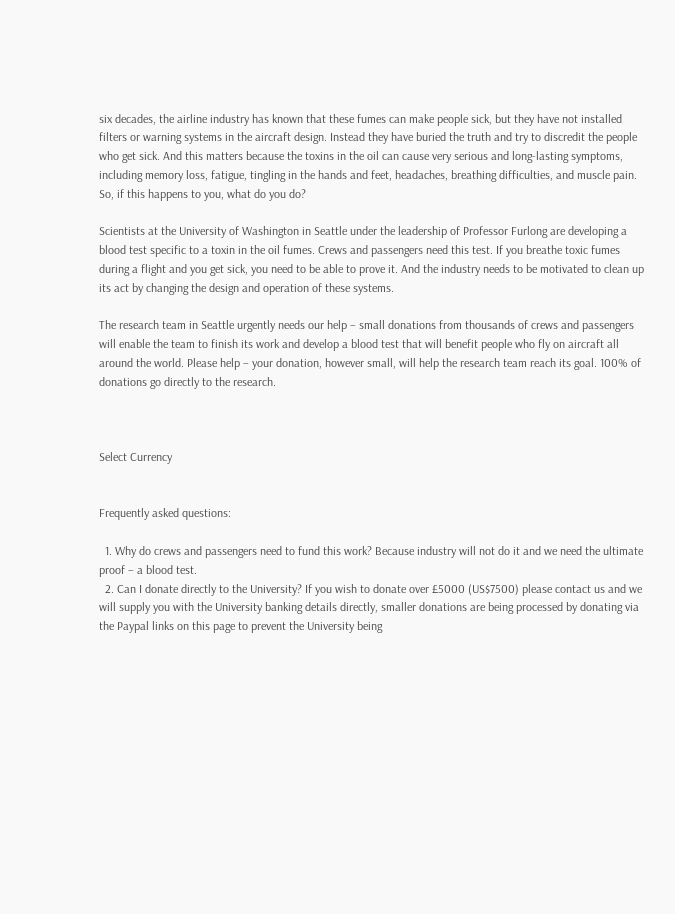six decades, the airline industry has known that these fumes can make people sick, but they have not installed filters or warning systems in the aircraft design. Instead they have buried the truth and try to discredit the people who get sick. And this matters because the toxins in the oil can cause very serious and long-lasting symptoms, including memory loss, fatigue, tingling in the hands and feet, headaches, breathing difficulties, and muscle pain. So, if this happens to you, what do you do?

Scientists at the University of Washington in Seattle under the leadership of Professor Furlong are developing a blood test specific to a toxin in the oil fumes. Crews and passengers need this test. If you breathe toxic fumes during a flight and you get sick, you need to be able to prove it. And the industry needs to be motivated to clean up its act by changing the design and operation of these systems.

The research team in Seattle urgently needs our help – small donations from thousands of crews and passengers will enable the team to finish its work and develop a blood test that will benefit people who fly on aircraft all around the world. Please help – your donation, however small, will help the research team reach its goal. 100% of donations go directly to the research.



Select Currency


Frequently asked questions:

  1. Why do crews and passengers need to fund this work? Because industry will not do it and we need the ultimate proof – a blood test.
  2. Can I donate directly to the University? If you wish to donate over £5000 (US$7500) please contact us and we will supply you with the University banking details directly, smaller donations are being processed by donating via the Paypal links on this page to prevent the University being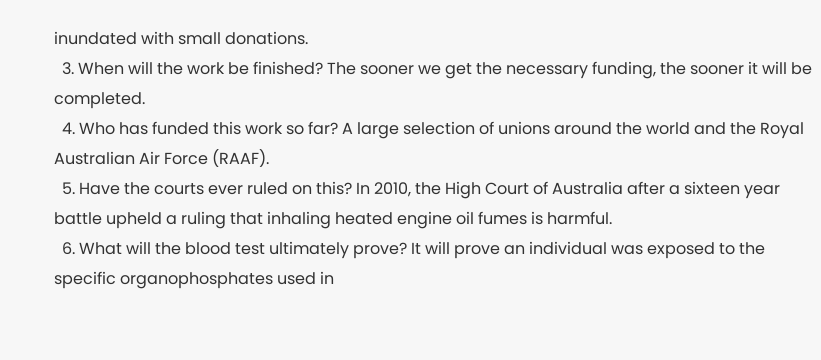inundated with small donations.
  3. When will the work be finished? The sooner we get the necessary funding, the sooner it will be completed.
  4. Who has funded this work so far? A large selection of unions around the world and the Royal Australian Air Force (RAAF).
  5. Have the courts ever ruled on this? In 2010, the High Court of Australia after a sixteen year battle upheld a ruling that inhaling heated engine oil fumes is harmful.
  6. What will the blood test ultimately prove? It will prove an individual was exposed to the specific organophosphates used in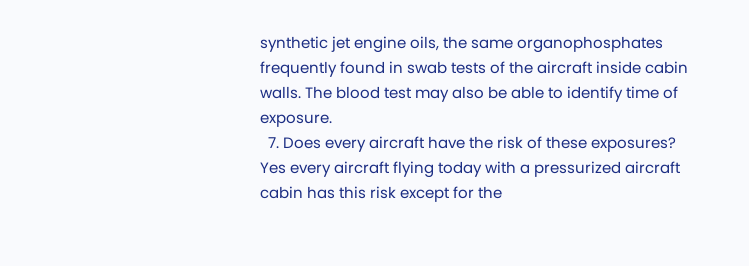synthetic jet engine oils, the same organophosphates frequently found in swab tests of the aircraft inside cabin walls. The blood test may also be able to identify time of exposure.
  7. Does every aircraft have the risk of these exposures? Yes every aircraft flying today with a pressurized aircraft cabin has this risk except for the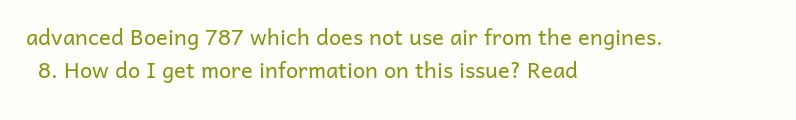advanced Boeing 787 which does not use air from the engines.
  8. How do I get more information on this issue? Read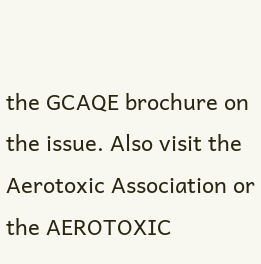the GCAQE brochure on the issue. Also visit the Aerotoxic Association or the AEROTOXIC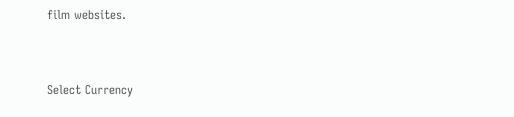film websites.



Select Currency